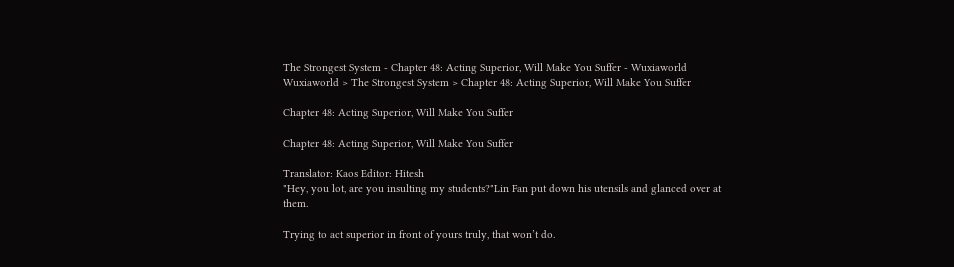The Strongest System - Chapter 48: Acting Superior, Will Make You Suffer - Wuxiaworld
Wuxiaworld > The Strongest System > Chapter 48: Acting Superior, Will Make You Suffer

Chapter 48: Acting Superior, Will Make You Suffer

Chapter 48: Acting Superior, Will Make You Suffer

Translator: Kaos Editor: Hitesh
"Hey, you lot, are you insulting my students?"Lin Fan put down his utensils and glanced over at them.

Trying to act superior in front of yours truly, that won’t do.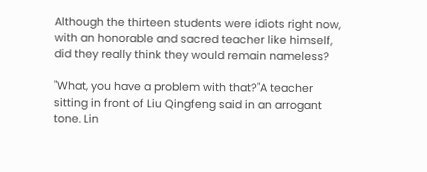Although the thirteen students were idiots right now, with an honorable and sacred teacher like himself, did they really think they would remain nameless?

"What, you have a problem with that?"A teacher sitting in front of Liu Qingfeng said in an arrogant tone. Lin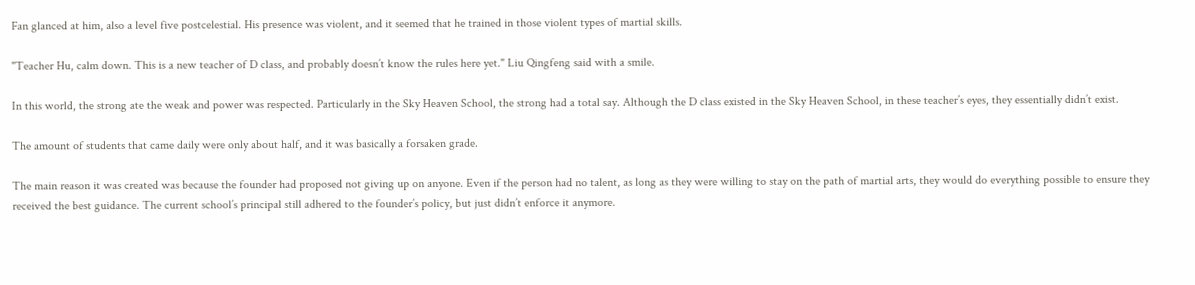Fan glanced at him, also a level five postcelestial. His presence was violent, and it seemed that he trained in those violent types of martial skills.

"Teacher Hu, calm down. This is a new teacher of D class, and probably doesn’t know the rules here yet." Liu Qingfeng said with a smile.

In this world, the strong ate the weak and power was respected. Particularly in the Sky Heaven School, the strong had a total say. Although the D class existed in the Sky Heaven School, in these teacher’s eyes, they essentially didn’t exist.

The amount of students that came daily were only about half, and it was basically a forsaken grade.

The main reason it was created was because the founder had proposed not giving up on anyone. Even if the person had no talent, as long as they were willing to stay on the path of martial arts, they would do everything possible to ensure they received the best guidance. The current school’s principal still adhered to the founder’s policy, but just didn’t enforce it anymore.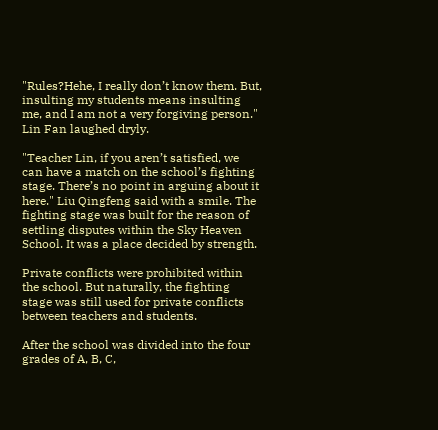"Rules?Hehe, I really don’t know them. But, insulting my students means insulting me, and I am not a very forgiving person." Lin Fan laughed dryly.

"Teacher Lin, if you aren’t satisfied, we can have a match on the school’s fighting stage. There’s no point in arguing about it here." Liu Qingfeng said with a smile. The fighting stage was built for the reason of settling disputes within the Sky Heaven School. It was a place decided by strength.

Private conflicts were prohibited within the school. But naturally, the fighting stage was still used for private conflicts between teachers and students.

After the school was divided into the four grades of A, B, C,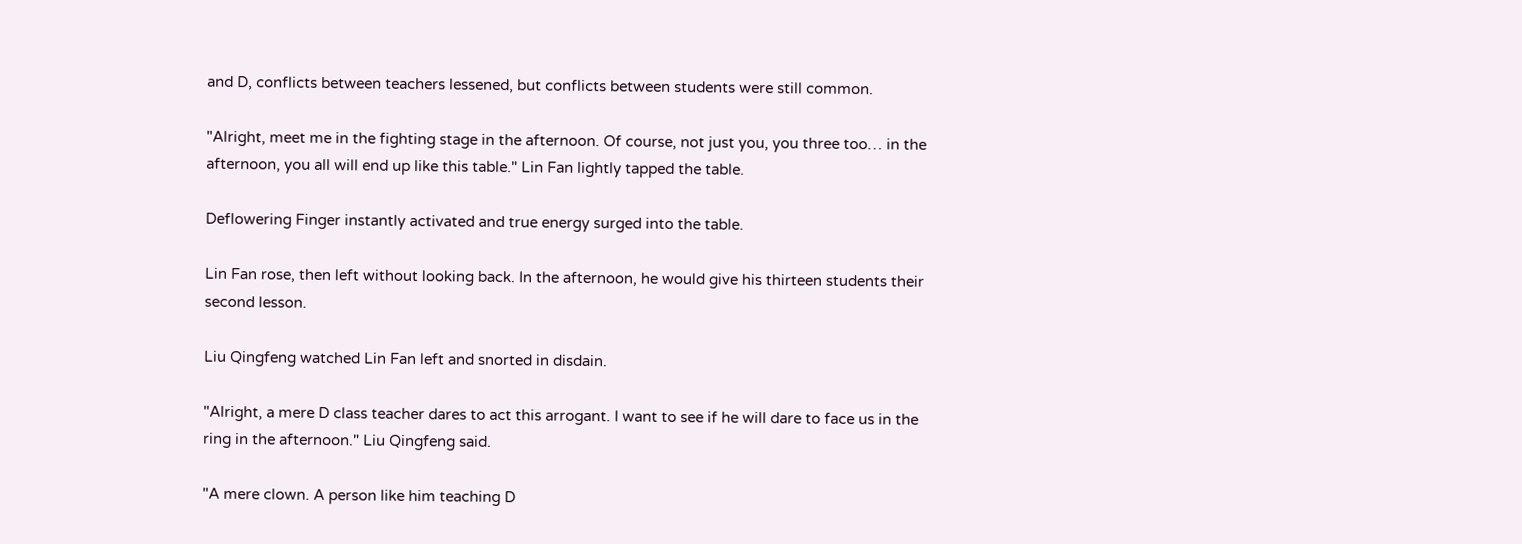and D, conflicts between teachers lessened, but conflicts between students were still common.

"Alright, meet me in the fighting stage in the afternoon. Of course, not just you, you three too… in the afternoon, you all will end up like this table." Lin Fan lightly tapped the table.

Deflowering Finger instantly activated and true energy surged into the table.

Lin Fan rose, then left without looking back. In the afternoon, he would give his thirteen students their second lesson.

Liu Qingfeng watched Lin Fan left and snorted in disdain.

"Alright, a mere D class teacher dares to act this arrogant. I want to see if he will dare to face us in the ring in the afternoon." Liu Qingfeng said.

"A mere clown. A person like him teaching D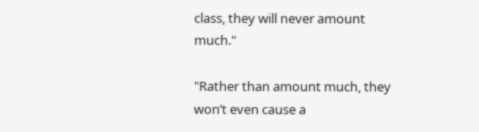class, they will never amount much."

"Rather than amount much, they won’t even cause a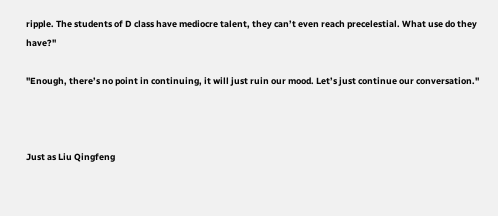ripple. The students of D class have mediocre talent, they can’t even reach precelestial. What use do they have?"

"Enough, there’s no point in continuing, it will just ruin our mood. Let’s just continue our conversation."



Just as Liu Qingfeng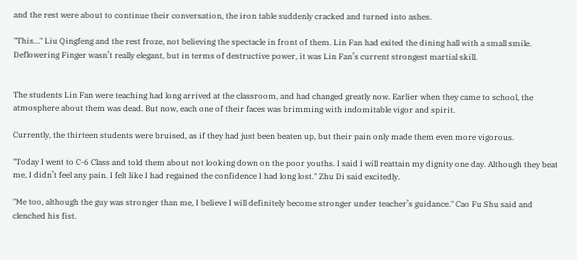and the rest were about to continue their conversation, the iron table suddenly cracked and turned into ashes.

"This…" Liu Qingfeng and the rest froze, not believing the spectacle in front of them. Lin Fan had exited the dining hall with a small smile. Deflowering Finger wasn’t really elegant, but in terms of destructive power, it was Lin Fan’s current strongest martial skill.


The students Lin Fan were teaching had long arrived at the classroom, and had changed greatly now. Earlier when they came to school, the atmosphere about them was dead. But now, each one of their faces was brimming with indomitable vigor and spirit.

Currently, the thirteen students were bruised, as if they had just been beaten up, but their pain only made them even more vigorous.

"Today I went to C-6 Class and told them about not looking down on the poor youths. I said I will reattain my dignity one day. Although they beat me, I didn’t feel any pain. I felt like I had regained the confidence I had long lost." Zhu Di said excitedly.

"Me too, although the guy was stronger than me, I believe I will definitely become stronger under teacher’s guidance." Cao Fu Shu said and clenched his fist.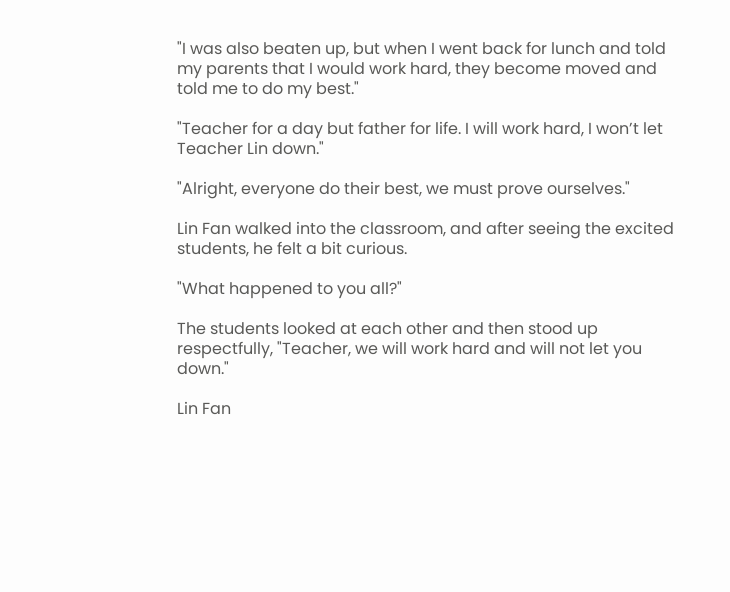"I was also beaten up, but when I went back for lunch and told my parents that I would work hard, they become moved and told me to do my best."

"Teacher for a day but father for life. I will work hard, I won’t let Teacher Lin down."

"Alright, everyone do their best, we must prove ourselves."

Lin Fan walked into the classroom, and after seeing the excited students, he felt a bit curious.

"What happened to you all?"

The students looked at each other and then stood up respectfully, "Teacher, we will work hard and will not let you down."

Lin Fan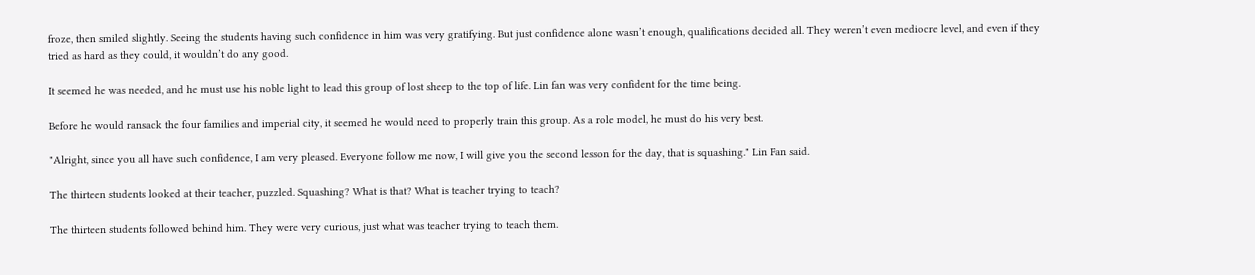froze, then smiled slightly. Seeing the students having such confidence in him was very gratifying. But just confidence alone wasn’t enough, qualifications decided all. They weren’t even mediocre level, and even if they tried as hard as they could, it wouldn’t do any good.

It seemed he was needed, and he must use his noble light to lead this group of lost sheep to the top of life. Lin fan was very confident for the time being.

Before he would ransack the four families and imperial city, it seemed he would need to properly train this group. As a role model, he must do his very best.

"Alright, since you all have such confidence, I am very pleased. Everyone follow me now, I will give you the second lesson for the day, that is squashing." Lin Fan said.

The thirteen students looked at their teacher, puzzled. Squashing? What is that? What is teacher trying to teach?

The thirteen students followed behind him. They were very curious, just what was teacher trying to teach them.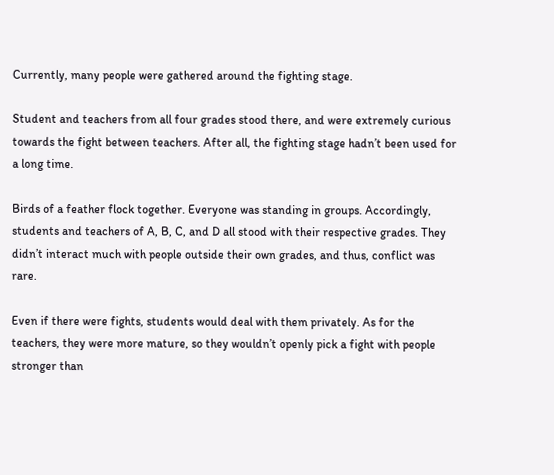Currently, many people were gathered around the fighting stage.

Student and teachers from all four grades stood there, and were extremely curious towards the fight between teachers. After all, the fighting stage hadn’t been used for a long time.

Birds of a feather flock together. Everyone was standing in groups. Accordingly, students and teachers of A, B, C, and D all stood with their respective grades. They didn’t interact much with people outside their own grades, and thus, conflict was rare.

Even if there were fights, students would deal with them privately. As for the teachers, they were more mature, so they wouldn’t openly pick a fight with people stronger than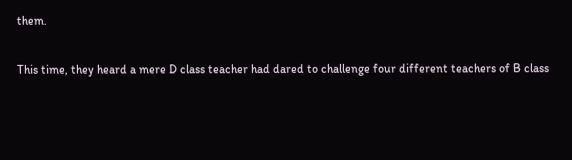them.

This time, they heard a mere D class teacher had dared to challenge four different teachers of B class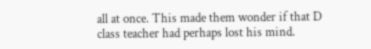all at once. This made them wonder if that D class teacher had perhaps lost his mind.